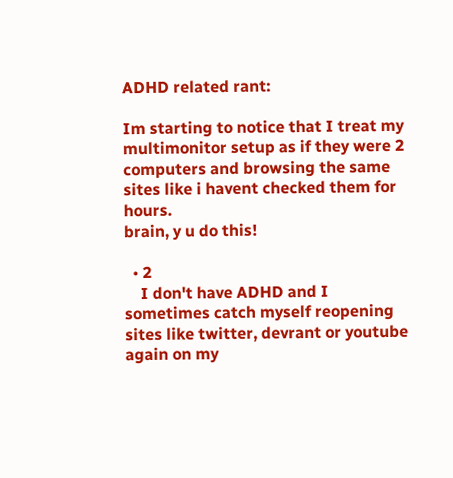ADHD related rant:

Im starting to notice that I treat my multimonitor setup as if they were 2 computers and browsing the same sites like i havent checked them for hours.
brain, y u do this!

  • 2
    I don't have ADHD and I sometimes catch myself reopening sites like twitter, devrant or youtube again on my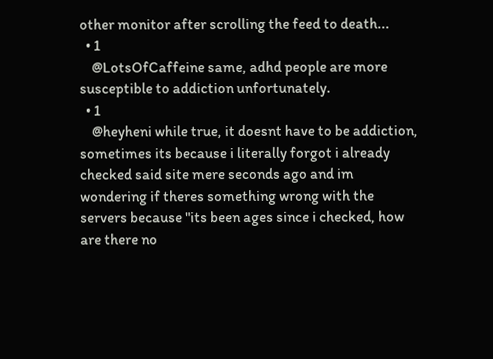other monitor after scrolling the feed to death...
  • 1
    @LotsOfCaffeine same, adhd people are more susceptible to addiction unfortunately.
  • 1
    @heyheni while true, it doesnt have to be addiction, sometimes its because i literally forgot i already checked said site mere seconds ago and im wondering if theres something wrong with the servers because "its been ages since i checked, how are there no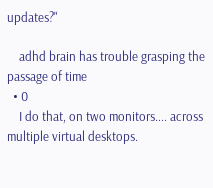updates?"

    adhd brain has trouble grasping the passage of time
  • 0
    I do that, on two monitors.... across multiple virtual desktops.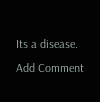Its a disease.
Add Comment